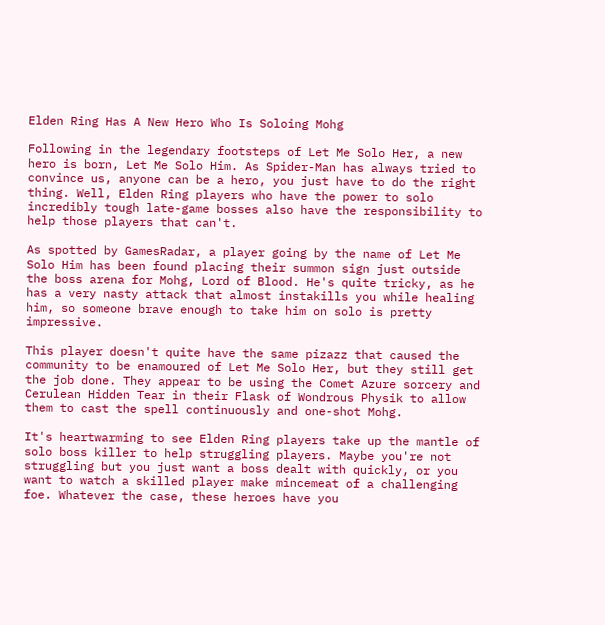Elden Ring Has A New Hero Who Is Soloing Mohg

Following in the legendary footsteps of Let Me Solo Her, a new hero is born, Let Me Solo Him. As Spider-Man has always tried to convince us, anyone can be a hero, you just have to do the right thing. Well, Elden Ring players who have the power to solo incredibly tough late-game bosses also have the responsibility to help those players that can't.

As spotted by GamesRadar, a player going by the name of Let Me Solo Him has been found placing their summon sign just outside the boss arena for Mohg, Lord of Blood. He's quite tricky, as he has a very nasty attack that almost instakills you while healing him, so someone brave enough to take him on solo is pretty impressive.

This player doesn't quite have the same pizazz that caused the community to be enamoured of Let Me Solo Her, but they still get the job done. They appear to be using the Comet Azure sorcery and Cerulean Hidden Tear in their Flask of Wondrous Physik to allow them to cast the spell continuously and one-shot Mohg.

It's heartwarming to see Elden Ring players take up the mantle of solo boss killer to help struggling players. Maybe you're not struggling but you just want a boss dealt with quickly, or you want to watch a skilled player make mincemeat of a challenging foe. Whatever the case, these heroes have you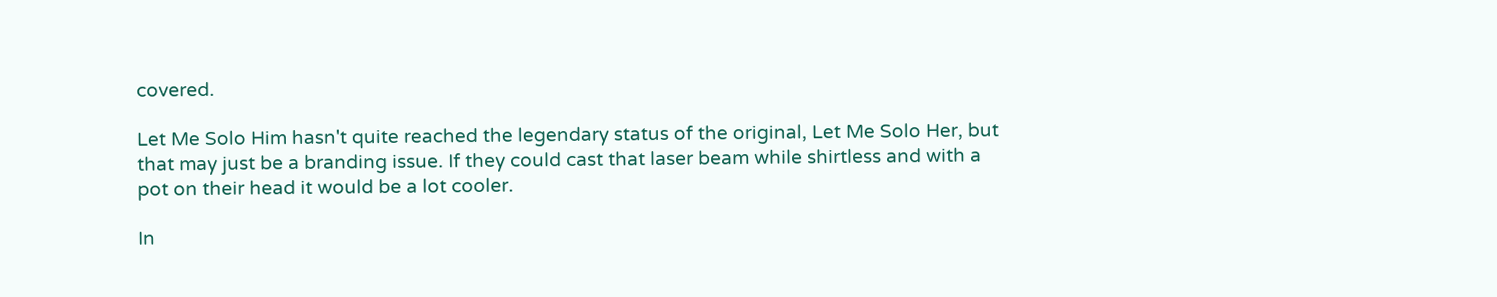covered.

Let Me Solo Him hasn't quite reached the legendary status of the original, Let Me Solo Her, but that may just be a branding issue. If they could cast that laser beam while shirtless and with a pot on their head it would be a lot cooler.

In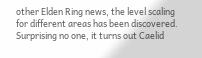other Elden Ring news, the level scaling for different areas has been discovered. Surprising no one, it turns out Caelid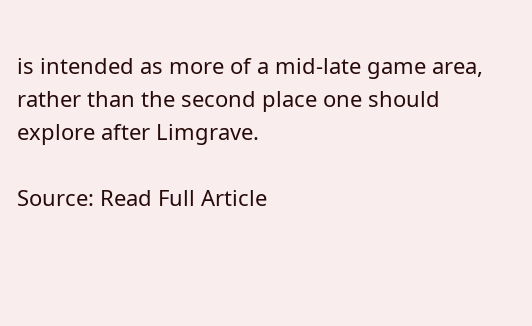is intended as more of a mid-late game area, rather than the second place one should explore after Limgrave.

Source: Read Full Article